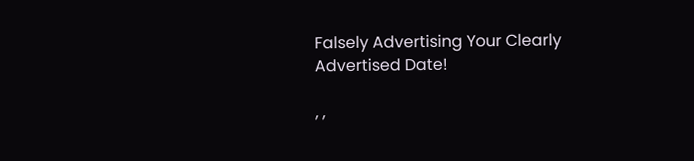Falsely Advertising Your Clearly Advertised Date!

, ,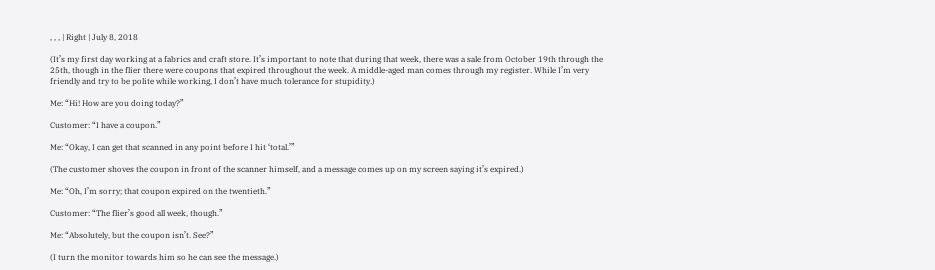, , , | Right | July 8, 2018

(It’s my first day working at a fabrics and craft store. It’s important to note that during that week, there was a sale from October 19th through the 25th, though in the flier there were coupons that expired throughout the week. A middle-aged man comes through my register. While I’m very friendly and try to be polite while working, I don’t have much tolerance for stupidity.)

Me: “Hi! How are you doing today?”

Customer: “I have a coupon.”

Me: “Okay, I can get that scanned in any point before I hit ‘total.’”

(The customer shoves the coupon in front of the scanner himself, and a message comes up on my screen saying it’s expired.)

Me: “Oh, I’m sorry; that coupon expired on the twentieth.”

Customer: “The flier’s good all week, though.”

Me: “Absolutely, but the coupon isn’t. See?”

(I turn the monitor towards him so he can see the message.)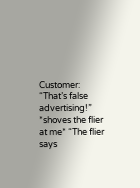Customer: “That’s false advertising!” *shoves the flier at me* “The flier says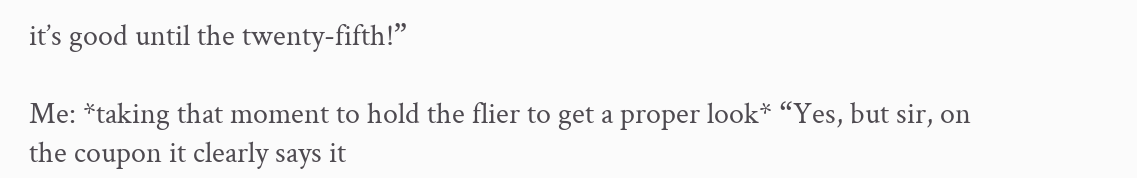it’s good until the twenty-fifth!”

Me: *taking that moment to hold the flier to get a proper look* “Yes, but sir, on the coupon it clearly says it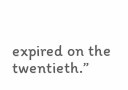expired on the twentieth.”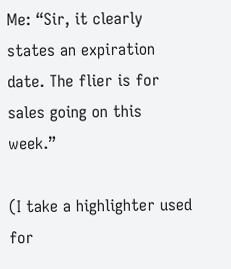Me: “Sir, it clearly states an expiration date. The flier is for sales going on this week.”

(I take a highlighter used for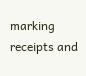marking receipts and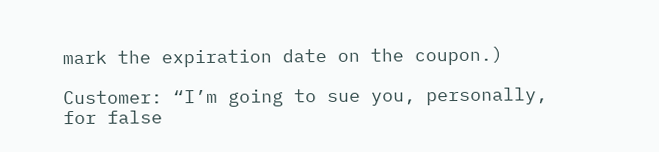mark the expiration date on the coupon.)

Customer: “I’m going to sue you, personally, for false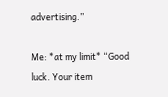advertising.”

Me: *at my limit* “Good luck. Your item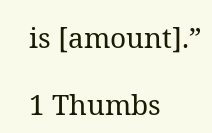is [amount].”

1 Thumbs